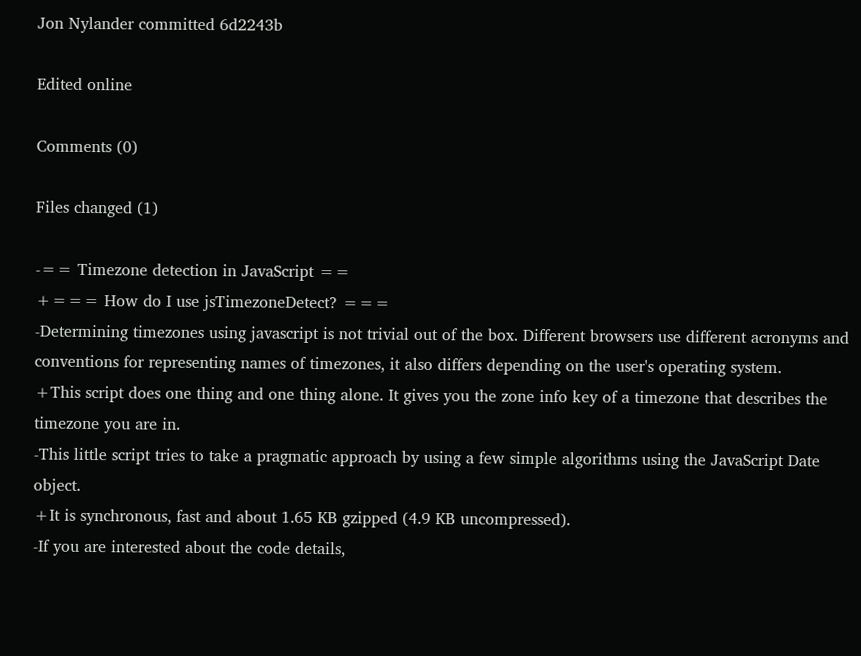Jon Nylander committed 6d2243b

Edited online

Comments (0)

Files changed (1)

-== Timezone detection in JavaScript ==
+=== How do I use jsTimezoneDetect? ===
-Determining timezones using javascript is not trivial out of the box. Different browsers use different acronyms and conventions for representing names of timezones, it also differs depending on the user's operating system.
+This script does one thing and one thing alone. It gives you the zone info key of a timezone that describes the timezone you are in.
-This little script tries to take a pragmatic approach by using a few simple algorithms using the JavaScript Date object.
+It is synchronous, fast and about 1.65 KB gzipped (4.9 KB uncompressed).
-If you are interested about the code details,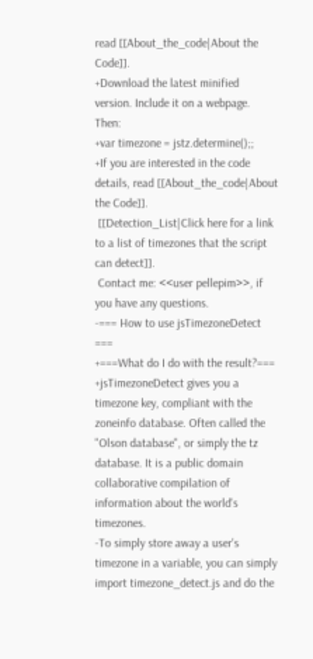read [[About_the_code|About the Code]].
+Download the latest minified version. Include it on a webpage. Then:
+var timezone = jstz.determine();;
+If you are interested in the code details, read [[About_the_code|About the Code]].
 [[Detection_List|Click here for a link to a list of timezones that the script can detect]].
 Contact me: <<user pellepim>>, if you have any questions.
-=== How to use jsTimezoneDetect ===
+===What do I do with the result?===
+jsTimezoneDetect gives you a timezone key, compliant with the zoneinfo database. Often called the "Olson database", or simply the tz database. It is a public domain collaborative compilation of information about the world's timezones.
-To simply store away a user's timezone in a variable, you can simply import timezone_detect.js and do the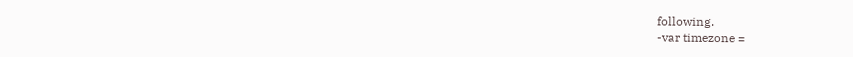following.
-var timezone =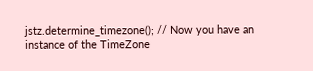jstz.determine_timezone(); // Now you have an instance of the TimeZone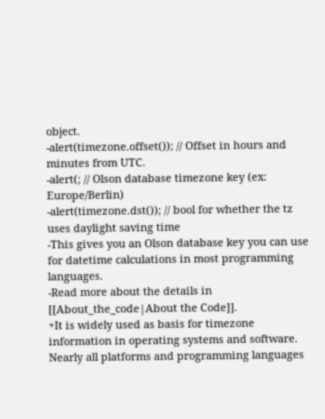object.
-alert(timezone.offset()); // Offset in hours and minutes from UTC.
-alert(; // Olson database timezone key (ex: Europe/Berlin)
-alert(timezone.dst()); // bool for whether the tz uses daylight saving time
-This gives you an Olson database key you can use for datetime calculations in most programming languages.
-Read more about the details in [[About_the_code|About the Code]].
+It is widely used as basis for timezone information in operating systems and software. Nearly all platforms and programming languages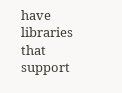have libraries that support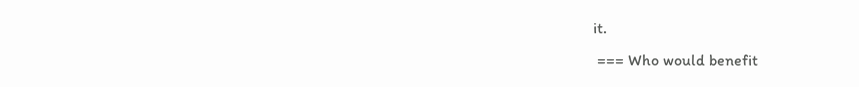it.
 === Who would benefit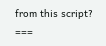from this script? ===